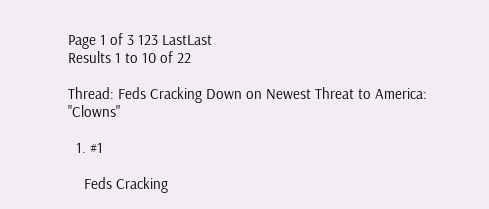Page 1 of 3 123 LastLast
Results 1 to 10 of 22

Thread: Feds Cracking Down on Newest Threat to America: "Clowns"

  1. #1

    Feds Cracking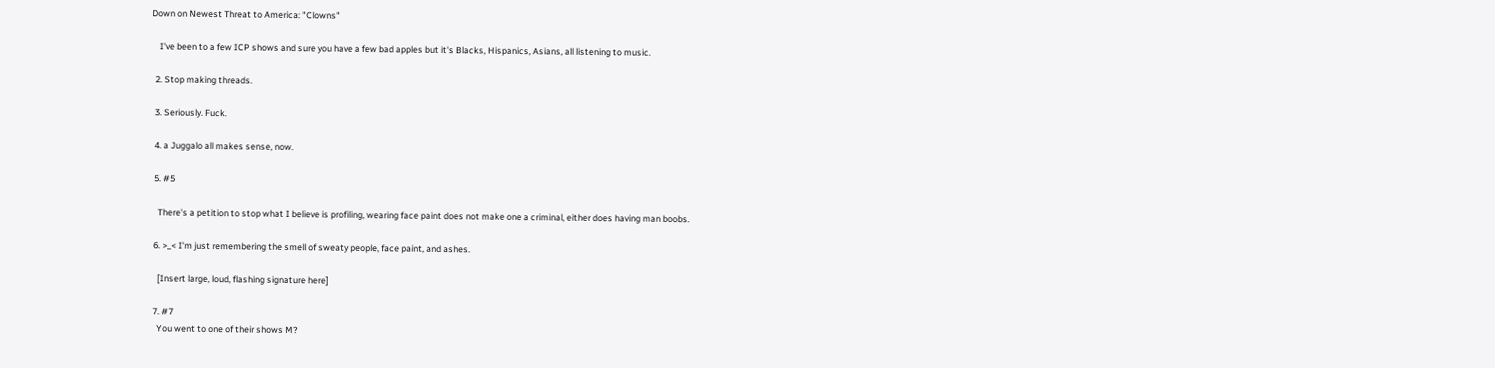Down on Newest Threat to America: "Clowns"

    I've been to a few ICP shows and sure you have a few bad apples but it's Blacks, Hispanics, Asians, all listening to music.

  2. Stop making threads.

  3. Seriously. Fuck.

  4. a Juggalo all makes sense, now.

  5. #5

    There's a petition to stop what I believe is profiling, wearing face paint does not make one a criminal, either does having man boobs.

  6. >_< I'm just remembering the smell of sweaty people, face paint, and ashes.

    [Insert large, loud, flashing signature here]

  7. #7
    You went to one of their shows M?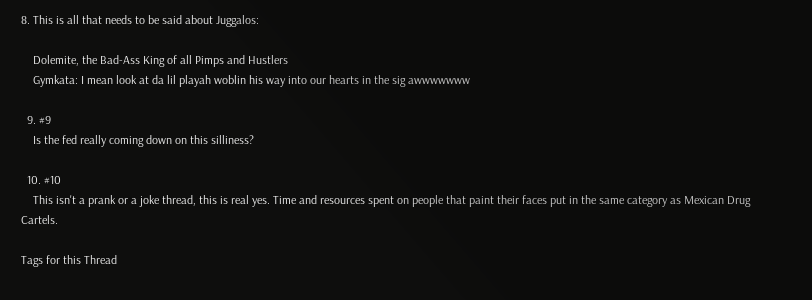8. This is all that needs to be said about Juggalos:

    Dolemite, the Bad-Ass King of all Pimps and Hustlers
    Gymkata: I mean look at da lil playah woblin his way into our hearts in the sig awwwwwww

  9. #9
    Is the fed really coming down on this silliness?

  10. #10
    This isn't a prank or a joke thread, this is real yes. Time and resources spent on people that paint their faces put in the same category as Mexican Drug Cartels.

Tags for this Thread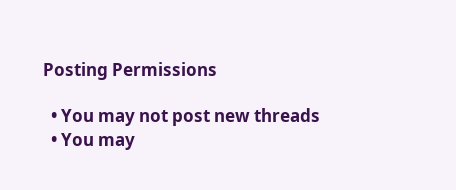Posting Permissions

  • You may not post new threads
  • You may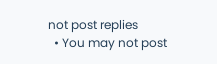not post replies
  • You may not post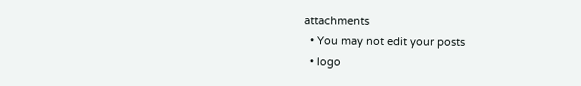attachments
  • You may not edit your posts
  • logo